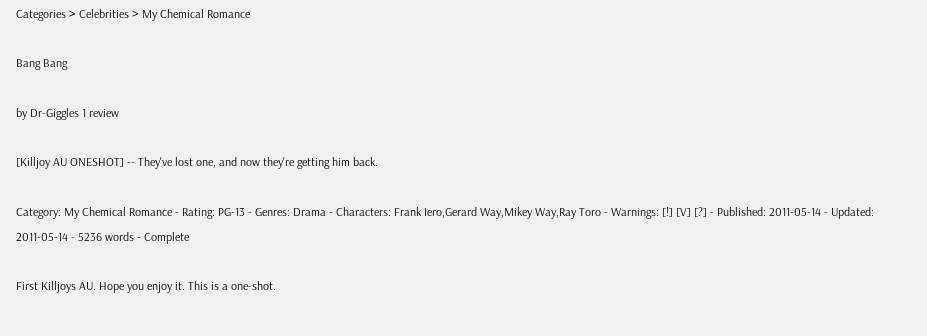Categories > Celebrities > My Chemical Romance

Bang Bang

by Dr-Giggles 1 review

[Killjoy AU ONESHOT] -- They've lost one, and now they're getting him back.

Category: My Chemical Romance - Rating: PG-13 - Genres: Drama - Characters: Frank Iero,Gerard Way,Mikey Way,Ray Toro - Warnings: [!] [V] [?] - Published: 2011-05-14 - Updated: 2011-05-14 - 5236 words - Complete

First Killjoys AU. Hope you enjoy it. This is a one-shot.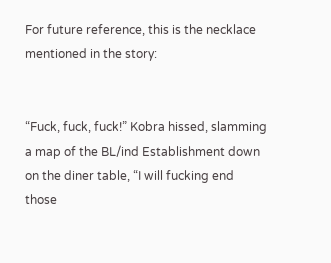For future reference, this is the necklace mentioned in the story:


“Fuck, fuck, fuck!” Kobra hissed, slamming a map of the BL/ind Establishment down on the diner table, “I will fucking end those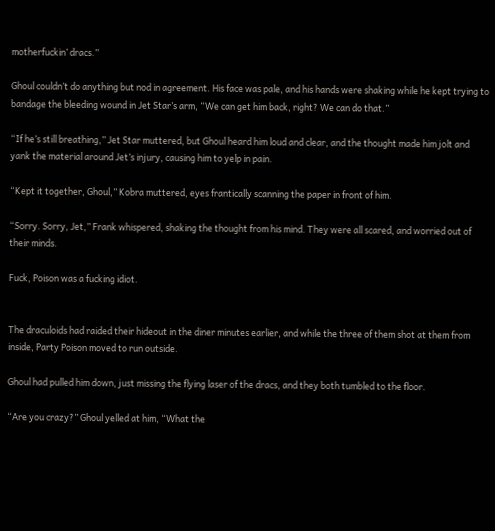motherfuckin’ dracs.”

Ghoul couldn’t do anything but nod in agreement. His face was pale, and his hands were shaking while he kept trying to bandage the bleeding wound in Jet Star’s arm, “We can get him back, right? We can do that.”

“If he’s still breathing,” Jet Star muttered, but Ghoul heard him loud and clear, and the thought made him jolt and yank the material around Jet’s injury, causing him to yelp in pain.

“Kept it together, Ghoul,” Kobra muttered, eyes frantically scanning the paper in front of him.

“Sorry. Sorry, Jet,” Frank whispered, shaking the thought from his mind. They were all scared, and worried out of their minds.

Fuck, Poison was a fucking idiot.


The draculoids had raided their hideout in the diner minutes earlier, and while the three of them shot at them from inside, Party Poison moved to run outside.

Ghoul had pulled him down, just missing the flying laser of the dracs, and they both tumbled to the floor.

“Are you crazy?” Ghoul yelled at him, “What the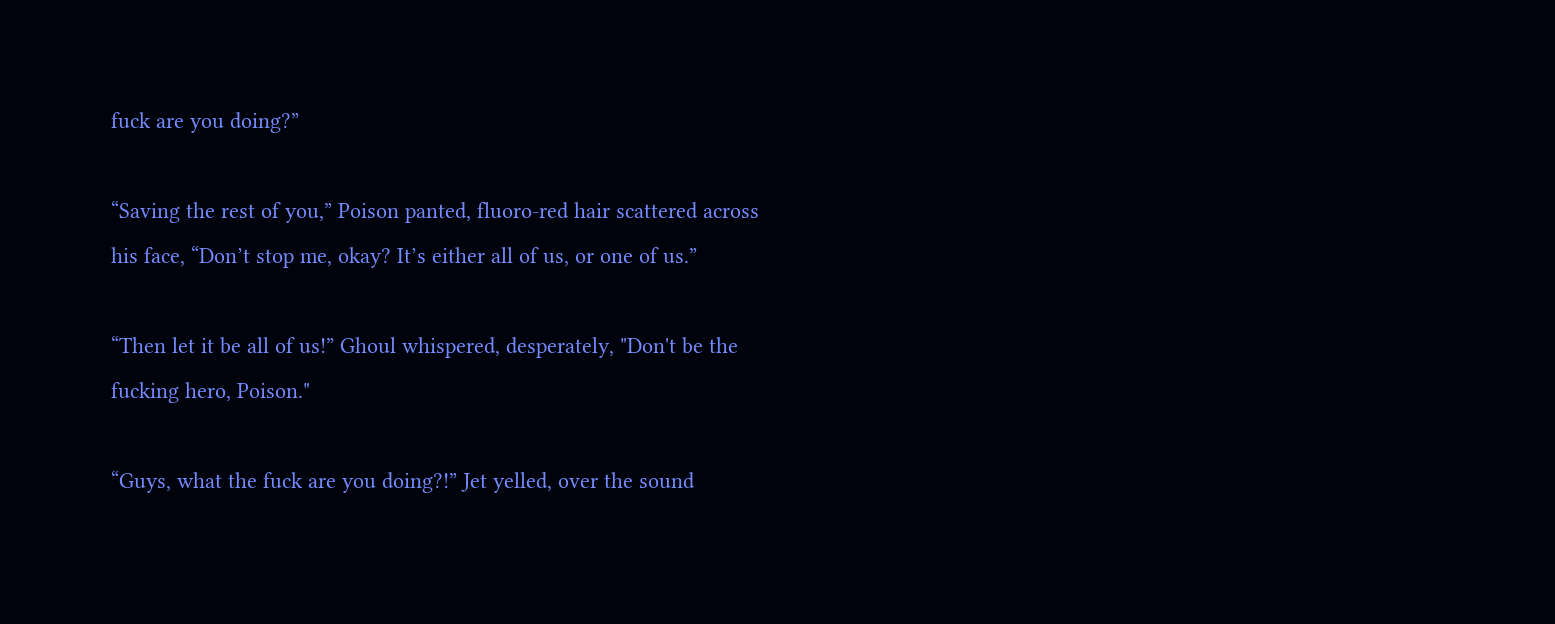fuck are you doing?”

“Saving the rest of you,” Poison panted, fluoro-red hair scattered across his face, “Don’t stop me, okay? It’s either all of us, or one of us.”

“Then let it be all of us!” Ghoul whispered, desperately, "Don't be the fucking hero, Poison."

“Guys, what the fuck are you doing?!” Jet yelled, over the sound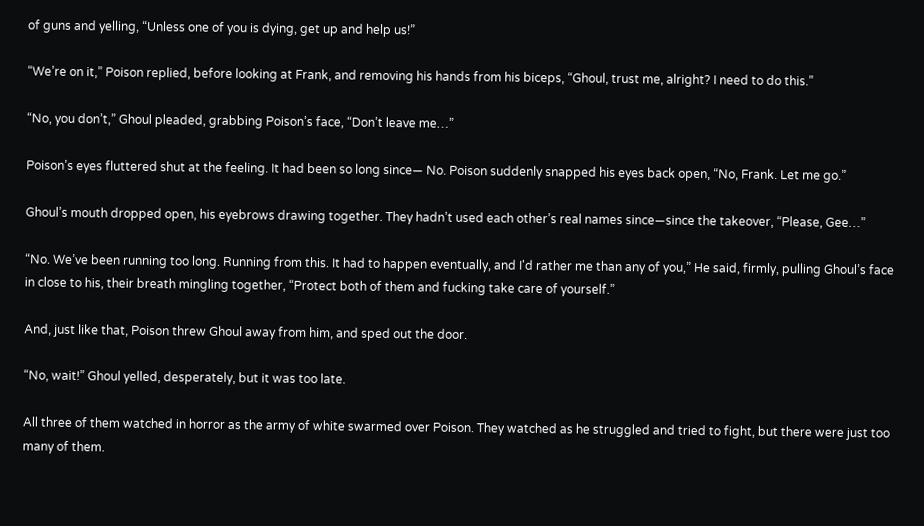of guns and yelling, “Unless one of you is dying, get up and help us!”

“We’re on it,” Poison replied, before looking at Frank, and removing his hands from his biceps, “Ghoul, trust me, alright? I need to do this.”

“No, you don’t,” Ghoul pleaded, grabbing Poison’s face, “Don’t leave me…”

Poison’s eyes fluttered shut at the feeling. It had been so long since— No. Poison suddenly snapped his eyes back open, “No, Frank. Let me go.”

Ghoul’s mouth dropped open, his eyebrows drawing together. They hadn’t used each other’s real names since—since the takeover, “Please, Gee…”

“No. We’ve been running too long. Running from this. It had to happen eventually, and I'd rather me than any of you,” He said, firmly, pulling Ghoul’s face in close to his, their breath mingling together, “Protect both of them and fucking take care of yourself.”

And, just like that, Poison threw Ghoul away from him, and sped out the door.

“No, wait!” Ghoul yelled, desperately, but it was too late.

All three of them watched in horror as the army of white swarmed over Poison. They watched as he struggled and tried to fight, but there were just too many of them.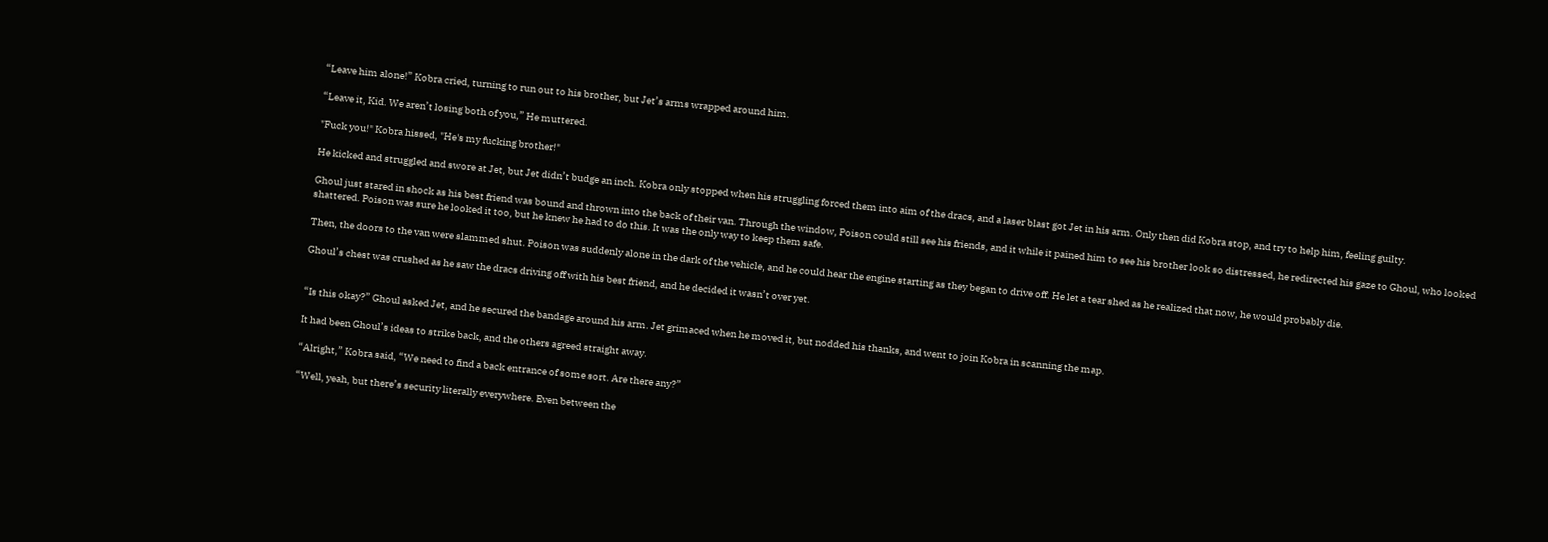“Leave him alone!” Kobra cried, turning to run out to his brother, but Jet’s arms wrapped around him.

“Leave it, Kid. We aren’t losing both of you,” He muttered.

"Fuck you!" Kobra hissed, "He's my fucking brother!"

He kicked and struggled and swore at Jet, but Jet didn’t budge an inch. Kobra only stopped when his struggling forced them into aim of the dracs, and a laser blast got Jet in his arm. Only then did Kobra stop, and try to help him, feeling guilty.

Ghoul just stared in shock as his best friend was bound and thrown into the back of their van. Through the window, Poison could still see his friends, and it while it pained him to see his brother look so distressed, he redirected his gaze to Ghoul, who looked shattered. Poison was sure he looked it too, but he knew he had to do this. It was the only way to keep them safe.

Then, the doors to the van were slammed shut. Poison was suddenly alone in the dark of the vehicle, and he could hear the engine starting as they began to drive off. He let a tear shed as he realized that now, he would probably die.

Ghoul’s chest was crushed as he saw the dracs driving off with his best friend, and he decided it wasn’t over yet.


“Is this okay?” Ghoul asked Jet, and he secured the bandage around his arm. Jet grimaced when he moved it, but nodded his thanks, and went to join Kobra in scanning the map.

It had been Ghoul’s ideas to strike back, and the others agreed straight away.

“Alright,” Kobra said, “We need to find a back entrance of some sort. Are there any?”

“Well, yeah, but there’s security literally everywhere. Even between the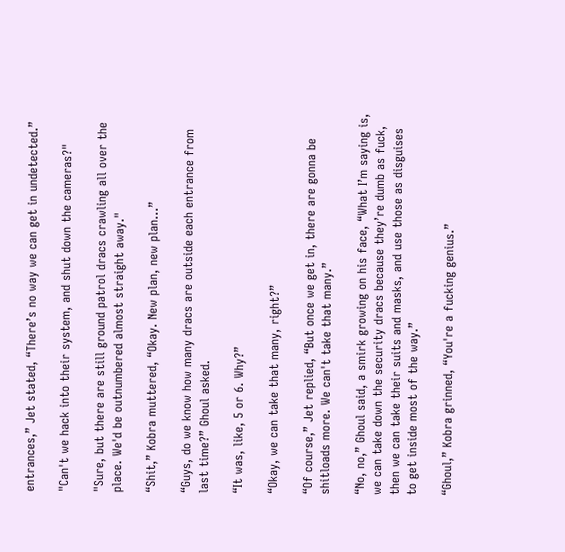entrances,” Jet stated, “There’s no way we can get in undetected.”

"Can't we hack into their system, and shut down the cameras?"

"Sure, but there are still ground patrol dracs crawling all over the place. We'd be outnumbered almost straight away."

“Shit,” Kobra muttered, “Okay. New plan, new plan…”

“Guys, do we know how many dracs are outside each entrance from last time?” Ghoul asked.

“It was, like, 5 or 6. Why?”

“Okay, we can take that many, right?”

“Of course,” Jet replied, “But once we get in, there are gonna be shitloads more. We can't take that many.”

“No, no,” Ghoul said, a smirk growing on his face, “What I’m saying is, we can take down the security dracs because they’re dumb as fuck, then we can take their suits and masks, and use those as disguises to get inside most of the way.”

“Ghoul,” Kobra grinned, “You're a fucking genius.”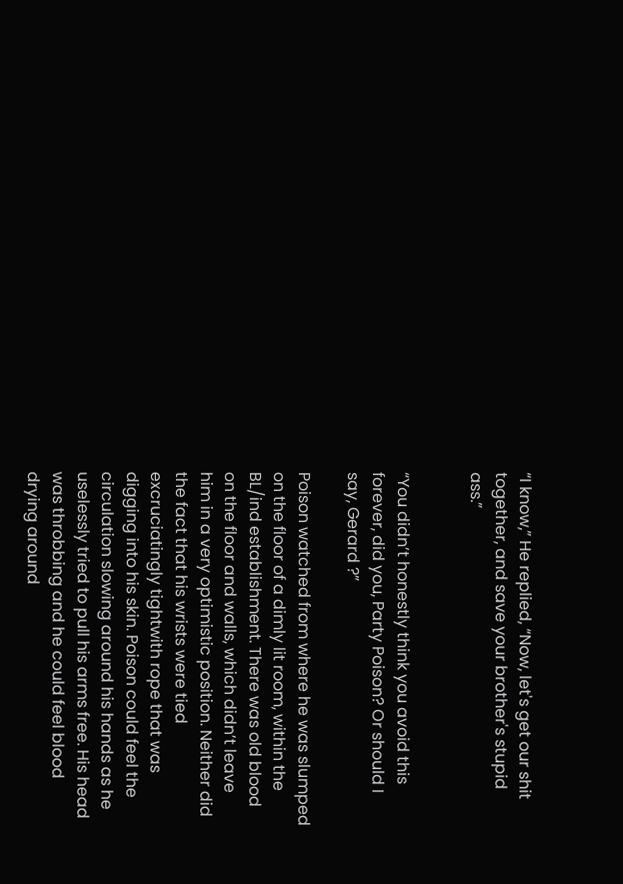“I know,” He replied, “Now, let's get our shit together, and save your brother's stupid ass.”


“You didn’t honestly think you avoid this forever, did you, Party Poison? Or should I say, Gerard ?”

Poison watched from where he was slumped on the floor of a dimly lit room, within the BL/ind establishment. There was old blood on the floor and walls, which didn’t leave him in a very optimistic position. Neither did the fact that his wrists were tied excruciatingly tightwith rope that was digging into his skin. Poison could feel the circulation slowing around his hands as he uselessly tried to pull his arms free. His head was throbbing and he could feel blood drying around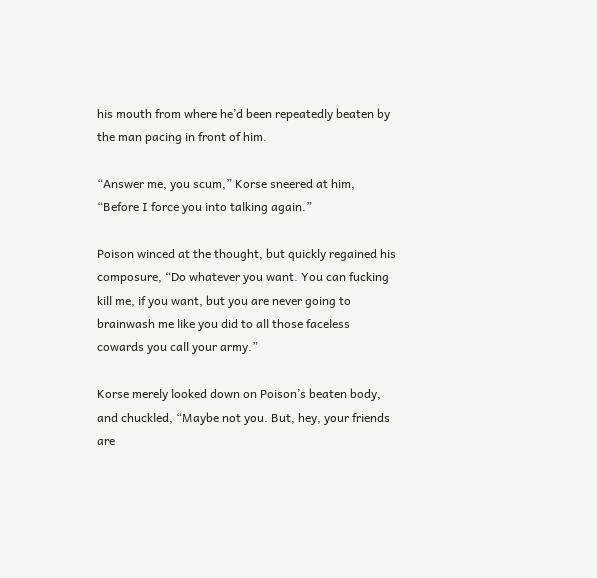his mouth from where he’d been repeatedly beaten by the man pacing in front of him.

“Answer me, you scum,” Korse sneered at him, “Before I force you into talking again.”

Poison winced at the thought, but quickly regained his composure, “Do whatever you want. You can fucking kill me, if you want, but you are never going to brainwash me like you did to all those faceless cowards you call your army.”

Korse merely looked down on Poison’s beaten body, and chuckled, “Maybe not you. But, hey, your friends are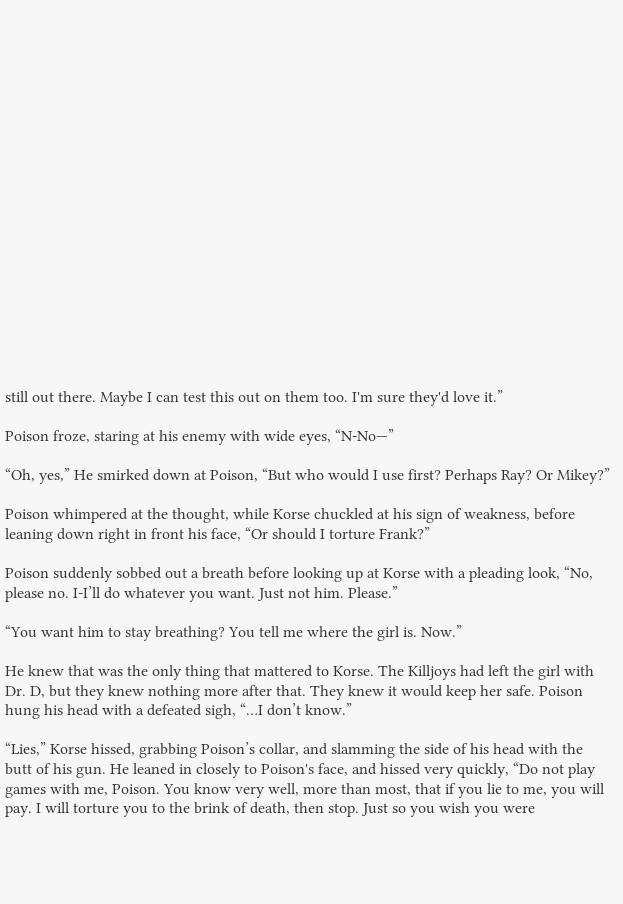still out there. Maybe I can test this out on them too. I'm sure they'd love it.”

Poison froze, staring at his enemy with wide eyes, “N-No—”

“Oh, yes,” He smirked down at Poison, “But who would I use first? Perhaps Ray? Or Mikey?”

Poison whimpered at the thought, while Korse chuckled at his sign of weakness, before leaning down right in front his face, “Or should I torture Frank?”

Poison suddenly sobbed out a breath before looking up at Korse with a pleading look, “No, please no. I-I’ll do whatever you want. Just not him. Please.”

“You want him to stay breathing? You tell me where the girl is. Now.”

He knew that was the only thing that mattered to Korse. The Killjoys had left the girl with Dr. D, but they knew nothing more after that. They knew it would keep her safe. Poison hung his head with a defeated sigh, “…I don’t know.”

“Lies,” Korse hissed, grabbing Poison’s collar, and slamming the side of his head with the butt of his gun. He leaned in closely to Poison's face, and hissed very quickly, “Do not play games with me, Poison. You know very well, more than most, that if you lie to me, you will pay. I will torture you to the brink of death, then stop. Just so you wish you were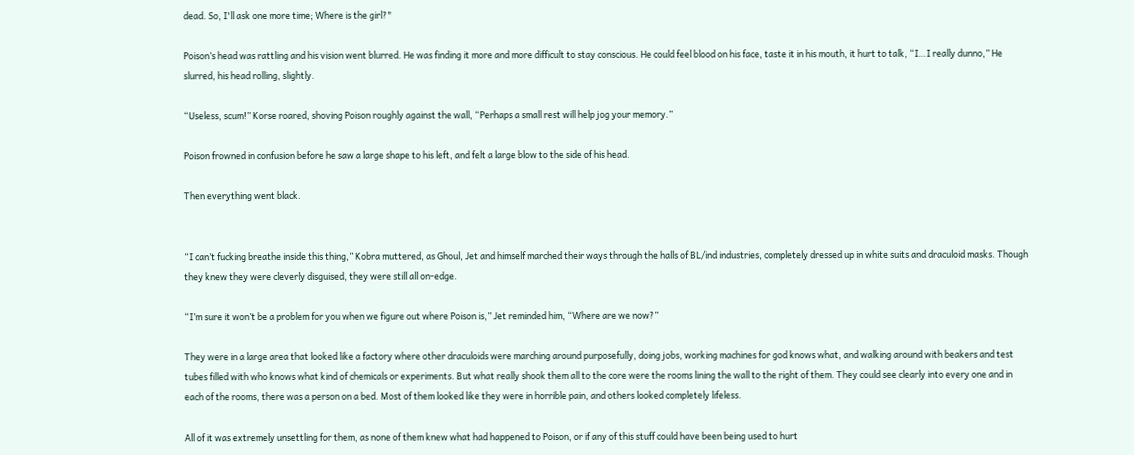dead. So, I'll ask one more time; Where is the girl?"

Poison’s head was rattling and his vision went blurred. He was finding it more and more difficult to stay conscious. He could feel blood on his face, taste it in his mouth, it hurt to talk, “I…I really dunno,” He slurred, his head rolling, slightly.

“Useless, scum!” Korse roared, shoving Poison roughly against the wall, “Perhaps a small rest will help jog your memory.”

Poison frowned in confusion before he saw a large shape to his left, and felt a large blow to the side of his head.

Then everything went black.


“I can’t fucking breathe inside this thing,” Kobra muttered, as Ghoul, Jet and himself marched their ways through the halls of BL/ind industries, completely dressed up in white suits and draculoid masks. Though they knew they were cleverly disguised, they were still all on-edge.

“I’m sure it won’t be a problem for you when we figure out where Poison is,” Jet reminded him, “Where are we now?”

They were in a large area that looked like a factory where other draculoids were marching around purposefully, doing jobs, working machines for god knows what, and walking around with beakers and test tubes filled with who knows what kind of chemicals or experiments. But what really shook them all to the core were the rooms lining the wall to the right of them. They could see clearly into every one and in each of the rooms, there was a person on a bed. Most of them looked like they were in horrible pain, and others looked completely lifeless.

All of it was extremely unsettling for them, as none of them knew what had happened to Poison, or if any of this stuff could have been being used to hurt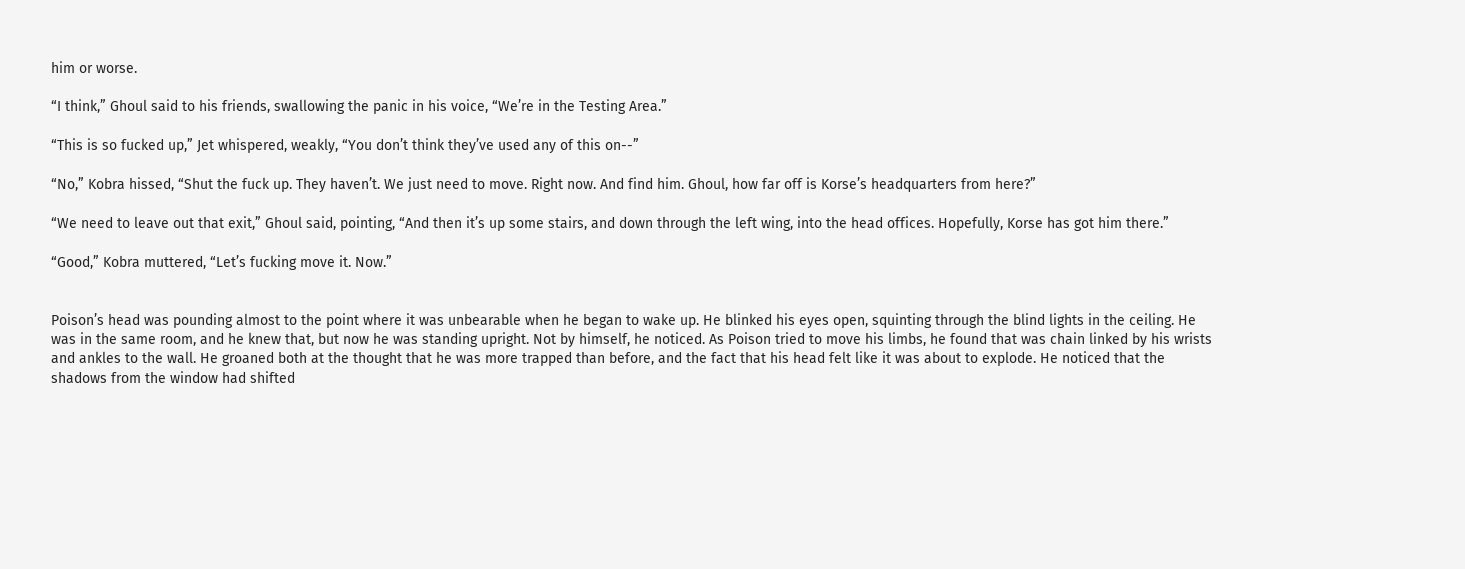him or worse.

“I think,” Ghoul said to his friends, swallowing the panic in his voice, “We’re in the Testing Area.”

“This is so fucked up,” Jet whispered, weakly, “You don’t think they’ve used any of this on--”

“No,” Kobra hissed, “Shut the fuck up. They haven’t. We just need to move. Right now. And find him. Ghoul, how far off is Korse’s headquarters from here?”

“We need to leave out that exit,” Ghoul said, pointing, “And then it’s up some stairs, and down through the left wing, into the head offices. Hopefully, Korse has got him there.”

“Good,” Kobra muttered, “Let’s fucking move it. Now.”


Poison’s head was pounding almost to the point where it was unbearable when he began to wake up. He blinked his eyes open, squinting through the blind lights in the ceiling. He was in the same room, and he knew that, but now he was standing upright. Not by himself, he noticed. As Poison tried to move his limbs, he found that was chain linked by his wrists and ankles to the wall. He groaned both at the thought that he was more trapped than before, and the fact that his head felt like it was about to explode. He noticed that the shadows from the window had shifted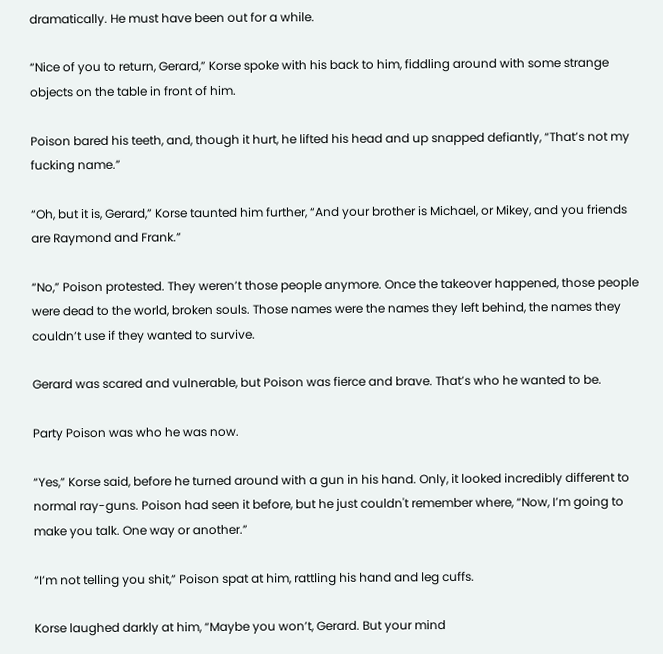dramatically. He must have been out for a while.

“Nice of you to return, Gerard,” Korse spoke with his back to him, fiddling around with some strange objects on the table in front of him.

Poison bared his teeth, and, though it hurt, he lifted his head and up snapped defiantly, “That’s not my fucking name.”

“Oh, but it is, Gerard,” Korse taunted him further, “And your brother is Michael, or Mikey, and you friends are Raymond and Frank.”

“No,” Poison protested. They weren’t those people anymore. Once the takeover happened, those people were dead to the world, broken souls. Those names were the names they left behind, the names they couldn’t use if they wanted to survive.

Gerard was scared and vulnerable, but Poison was fierce and brave. That’s who he wanted to be.

Party Poison was who he was now.

“Yes,” Korse said, before he turned around with a gun in his hand. Only, it looked incredibly different to normal ray-guns. Poison had seen it before, but he just couldn't remember where, “Now, I’m going to make you talk. One way or another.”

“I’m not telling you shit,” Poison spat at him, rattling his hand and leg cuffs.

Korse laughed darkly at him, “Maybe you won’t, Gerard. But your mind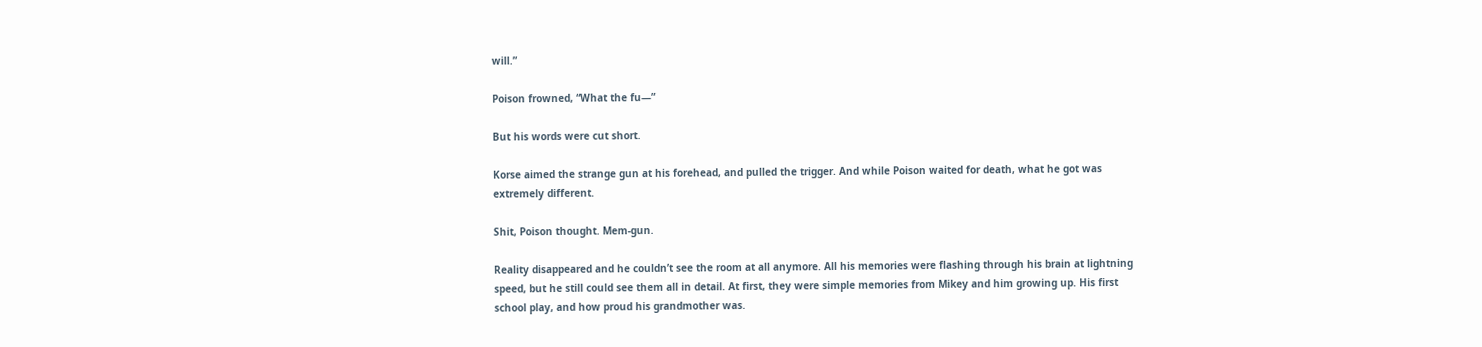will.”

Poison frowned, “What the fu—”

But his words were cut short.

Korse aimed the strange gun at his forehead, and pulled the trigger. And while Poison waited for death, what he got was extremely different.

Shit, Poison thought. Mem-gun.

Reality disappeared and he couldn’t see the room at all anymore. All his memories were flashing through his brain at lightning speed, but he still could see them all in detail. At first, they were simple memories from Mikey and him growing up. His first school play, and how proud his grandmother was.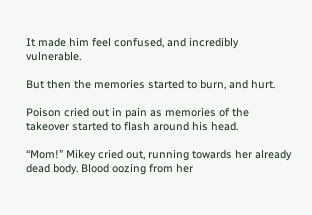It made him feel confused, and incredibly vulnerable.

But then the memories started to burn, and hurt.

Poison cried out in pain as memories of the takeover started to flash around his head.

“Mom!” Mikey cried out, running towards her already dead body. Blood oozing from her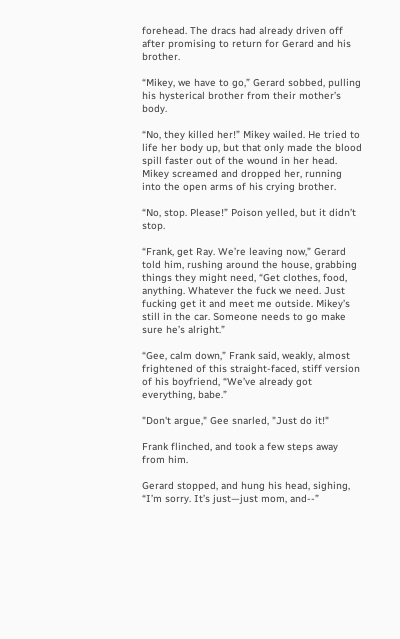forehead. The dracs had already driven off after promising to return for Gerard and his brother.

“Mikey, we have to go,” Gerard sobbed, pulling his hysterical brother from their mother’s body.

“No, they killed her!” Mikey wailed. He tried to life her body up, but that only made the blood spill faster out of the wound in her head. Mikey screamed and dropped her, running into the open arms of his crying brother.

“No, stop. Please!” Poison yelled, but it didn’t stop.

“Frank, get Ray. We’re leaving now,” Gerard told him, rushing around the house, grabbing things they might need, “Get clothes, food, anything. Whatever the fuck we need. Just fucking get it and meet me outside. Mikey’s still in the car. Someone needs to go make sure he’s alright.”

“Gee, calm down,” Frank said, weakly, almost frightened of this straight-faced, stiff version of his boyfriend, “We’ve already got everything, babe.”

"Don't argue," Gee snarled, "Just do it!"

Frank flinched, and took a few steps away from him.

Gerard stopped, and hung his head, sighing, “I’m sorry. It’s just—just mom, and--”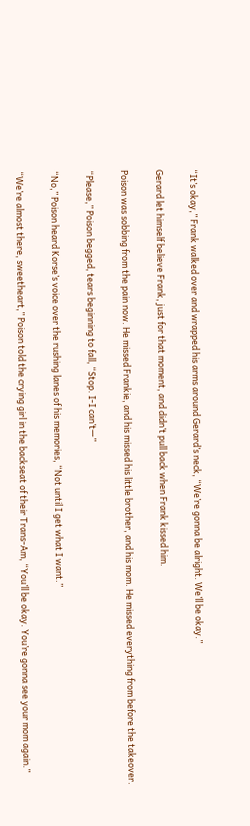“It’s okay,” Frank walked over and wrapped his arms around Gerard’s neck, “We’re gonna be alright. We’ll be okay.”

Gerard let himself believe Frank, just for that moment, and didn’t pull back when Frank kissed him.

Poison was sobbing from the pain now. He missed Frankie, and his missed his little brother, and his mom. He missed everything from before the takeover.

“Please,” Poison begged, tears beginning to fall, “Stop. I-I can’t—”

“No,” Poison heard Korse’s voice over the rushing lanes of his memories, “Not until I get what I want.”

“We’re almost there, sweetheart,” Poison told the crying girl in the backseat of their Trans-Am, “You’ll be okay. You’re gonna see your mom again.”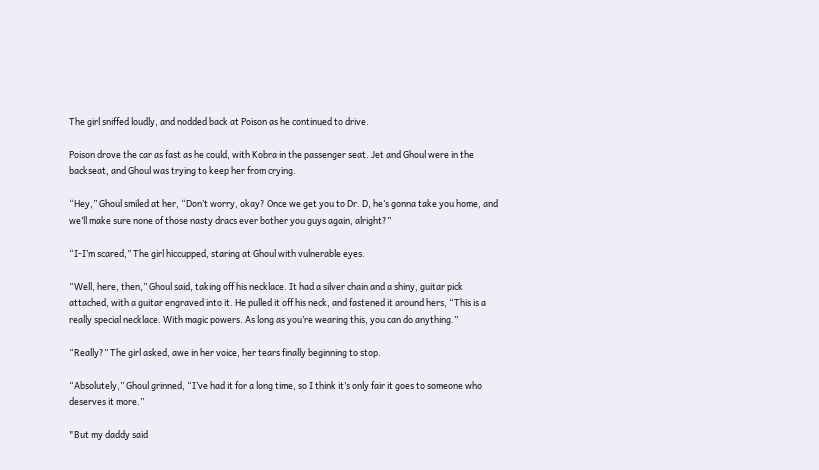The girl sniffed loudly, and nodded back at Poison as he continued to drive.

Poison drove the car as fast as he could, with Kobra in the passenger seat. Jet and Ghoul were in the backseat, and Ghoul was trying to keep her from crying.

“Hey,” Ghoul smiled at her, “Don’t worry, okay? Once we get you to Dr. D, he’s gonna take you home, and we’ll make sure none of those nasty dracs ever bother you guys again, alright?”

“I-I’m scared,” The girl hiccupped, staring at Ghoul with vulnerable eyes.

“Well, here, then,” Ghoul said, taking off his necklace. It had a silver chain and a shiny, guitar pick attached, with a guitar engraved into it. He pulled it off his neck, and fastened it around hers, “This is a really special necklace. With magic powers. As long as you’re wearing this, you can do anything.”

“Really?” The girl asked, awe in her voice, her tears finally beginning to stop.

“Absolutely,” Ghoul grinned, “I’ve had it for a long time, so I think it’s only fair it goes to someone who deserves it more.”

"But my daddy said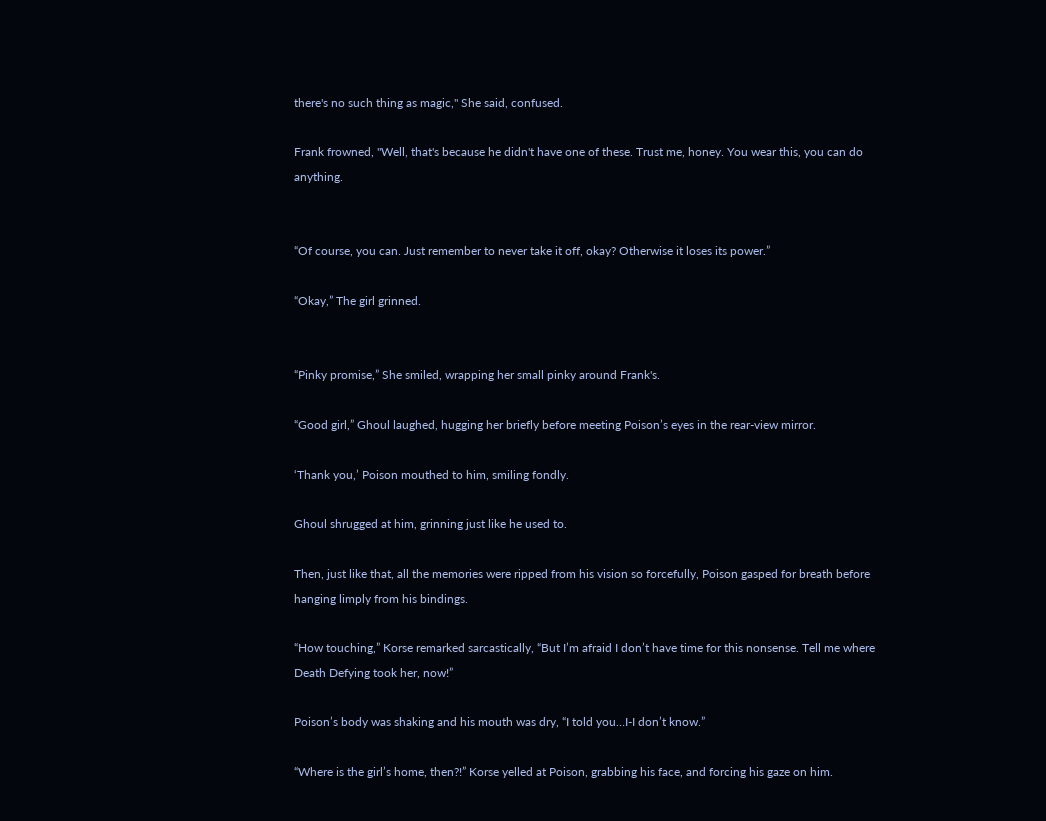there's no such thing as magic," She said, confused.

Frank frowned, "Well, that's because he didn't have one of these. Trust me, honey. You wear this, you can do anything.


“Of course, you can. Just remember to never take it off, okay? Otherwise it loses its power.”

“Okay,” The girl grinned.


“Pinky promise,” She smiled, wrapping her small pinky around Frank's.

“Good girl,” Ghoul laughed, hugging her briefly before meeting Poison’s eyes in the rear-view mirror.

‘Thank you,’ Poison mouthed to him, smiling fondly.

Ghoul shrugged at him, grinning just like he used to.

Then, just like that, all the memories were ripped from his vision so forcefully, Poison gasped for breath before hanging limply from his bindings.

“How touching,” Korse remarked sarcastically, “But I’m afraid I don’t have time for this nonsense. Tell me where Death Defying took her, now!”

Poison’s body was shaking and his mouth was dry, “I told you…I-I don’t know.”

“Where is the girl’s home, then?!” Korse yelled at Poison, grabbing his face, and forcing his gaze on him.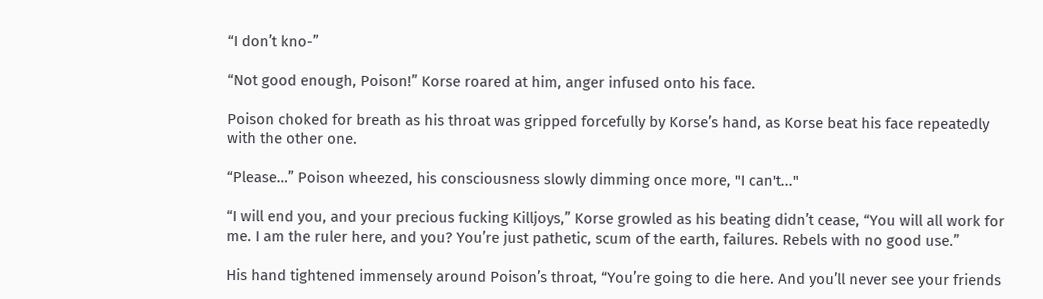“I don’t kno-”

“Not good enough, Poison!” Korse roared at him, anger infused onto his face.

Poison choked for breath as his throat was gripped forcefully by Korse’s hand, as Korse beat his face repeatedly with the other one.

“Please…” Poison wheezed, his consciousness slowly dimming once more, "I can't..."

“I will end you, and your precious fucking Killjoys,” Korse growled as his beating didn’t cease, “You will all work for me. I am the ruler here, and you? You’re just pathetic, scum of the earth, failures. Rebels with no good use.”

His hand tightened immensely around Poison’s throat, “You’re going to die here. And you’ll never see your friends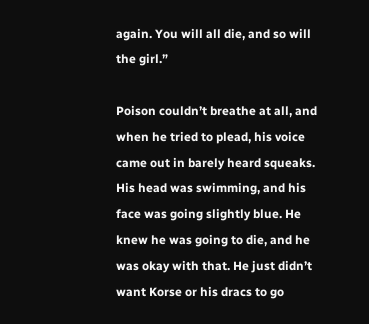again. You will all die, and so will the girl.”

Poison couldn’t breathe at all, and when he tried to plead, his voice came out in barely heard squeaks. His head was swimming, and his face was going slightly blue. He knew he was going to die, and he was okay with that. He just didn’t want Korse or his dracs to go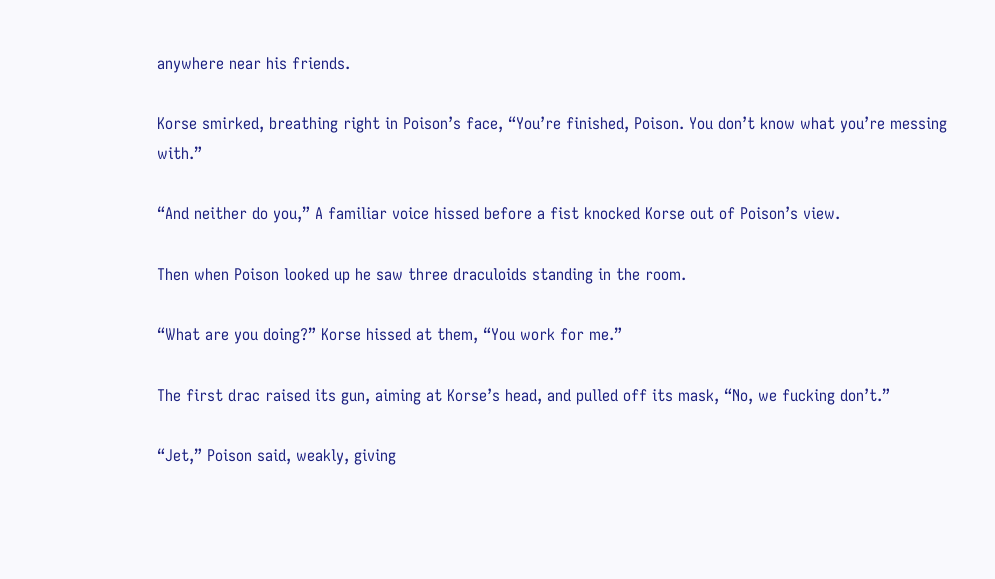anywhere near his friends.

Korse smirked, breathing right in Poison’s face, “You’re finished, Poison. You don’t know what you’re messing with.”

“And neither do you,” A familiar voice hissed before a fist knocked Korse out of Poison’s view.

Then when Poison looked up he saw three draculoids standing in the room.

“What are you doing?” Korse hissed at them, “You work for me.”

The first drac raised its gun, aiming at Korse’s head, and pulled off its mask, “No, we fucking don’t.”

“Jet,” Poison said, weakly, giving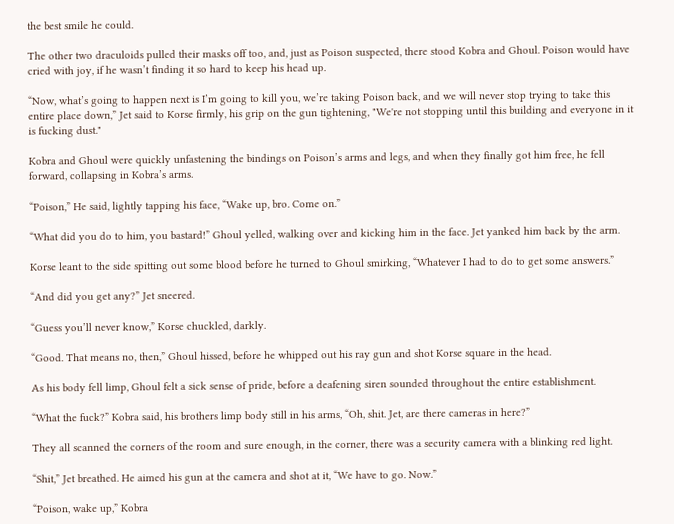the best smile he could.

The other two draculoids pulled their masks off too, and, just as Poison suspected, there stood Kobra and Ghoul. Poison would have cried with joy, if he wasn’t finding it so hard to keep his head up.

“Now, what’s going to happen next is I’m going to kill you, we’re taking Poison back, and we will never stop trying to take this entire place down,” Jet said to Korse firmly, his grip on the gun tightening, "We're not stopping until this building and everyone in it is fucking dust."

Kobra and Ghoul were quickly unfastening the bindings on Poison’s arms and legs, and when they finally got him free, he fell forward, collapsing in Kobra’s arms.

“Poison,” He said, lightly tapping his face, “Wake up, bro. Come on.”

“What did you do to him, you bastard!” Ghoul yelled, walking over and kicking him in the face. Jet yanked him back by the arm.

Korse leant to the side spitting out some blood before he turned to Ghoul smirking, “Whatever I had to do to get some answers.”

“And did you get any?” Jet sneered.

“Guess you’ll never know,” Korse chuckled, darkly.

“Good. That means no, then,” Ghoul hissed, before he whipped out his ray gun and shot Korse square in the head.

As his body fell limp, Ghoul felt a sick sense of pride, before a deafening siren sounded throughout the entire establishment.

“What the fuck?” Kobra said, his brothers limp body still in his arms, “Oh, shit. Jet, are there cameras in here?”

They all scanned the corners of the room and sure enough, in the corner, there was a security camera with a blinking red light.

“Shit,” Jet breathed. He aimed his gun at the camera and shot at it, “We have to go. Now.”

“Poison, wake up,” Kobra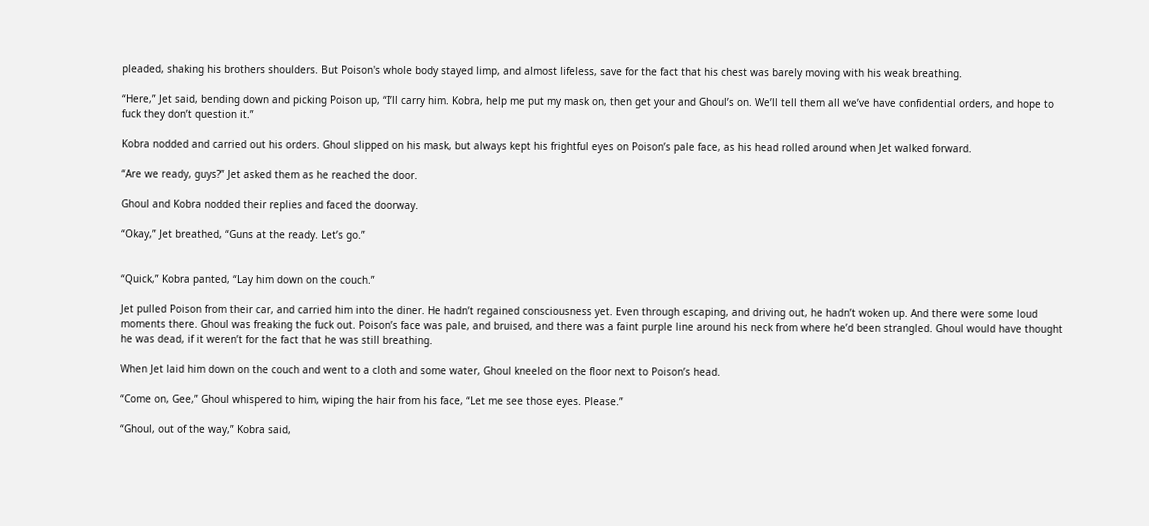pleaded, shaking his brothers shoulders. But Poison's whole body stayed limp, and almost lifeless, save for the fact that his chest was barely moving with his weak breathing.

“Here,” Jet said, bending down and picking Poison up, “I’ll carry him. Kobra, help me put my mask on, then get your and Ghoul’s on. We’ll tell them all we’ve have confidential orders, and hope to fuck they don’t question it.”

Kobra nodded and carried out his orders. Ghoul slipped on his mask, but always kept his frightful eyes on Poison’s pale face, as his head rolled around when Jet walked forward.

“Are we ready, guys?” Jet asked them as he reached the door.

Ghoul and Kobra nodded their replies and faced the doorway.

“Okay,” Jet breathed, “Guns at the ready. Let’s go.”


“Quick,” Kobra panted, “Lay him down on the couch.”

Jet pulled Poison from their car, and carried him into the diner. He hadn’t regained consciousness yet. Even through escaping, and driving out, he hadn’t woken up. And there were some loud moments there. Ghoul was freaking the fuck out. Poison’s face was pale, and bruised, and there was a faint purple line around his neck from where he’d been strangled. Ghoul would have thought he was dead, if it weren’t for the fact that he was still breathing.

When Jet laid him down on the couch and went to a cloth and some water, Ghoul kneeled on the floor next to Poison’s head.

“Come on, Gee,” Ghoul whispered to him, wiping the hair from his face, “Let me see those eyes. Please.”

“Ghoul, out of the way,” Kobra said,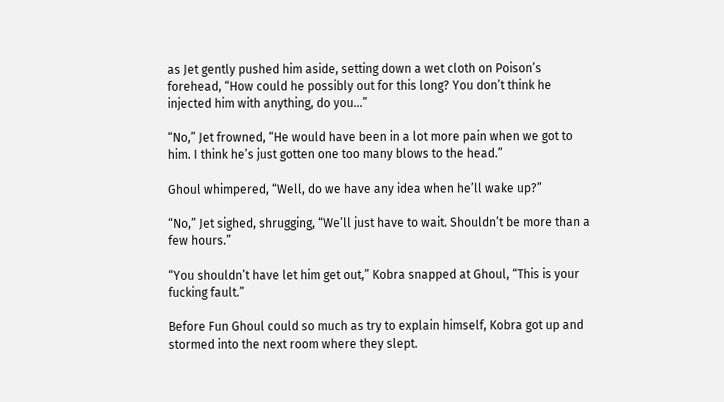as Jet gently pushed him aside, setting down a wet cloth on Poison’s forehead, “How could he possibly out for this long? You don’t think he injected him with anything, do you...”

“No,” Jet frowned, “He would have been in a lot more pain when we got to him. I think he’s just gotten one too many blows to the head.”

Ghoul whimpered, “Well, do we have any idea when he’ll wake up?”

“No,” Jet sighed, shrugging, “We’ll just have to wait. Shouldn’t be more than a few hours.”

“You shouldn’t have let him get out,” Kobra snapped at Ghoul, “This is your fucking fault.”

Before Fun Ghoul could so much as try to explain himself, Kobra got up and stormed into the next room where they slept.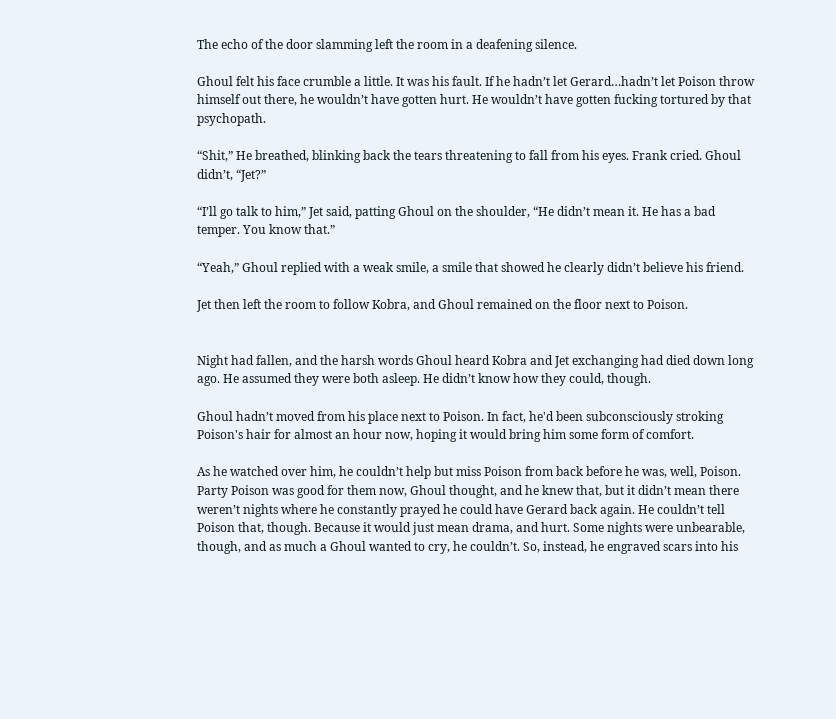The echo of the door slamming left the room in a deafening silence.

Ghoul felt his face crumble a little. It was his fault. If he hadn’t let Gerard…hadn’t let Poison throw himself out there, he wouldn’t have gotten hurt. He wouldn’t have gotten fucking tortured by that psychopath.

“Shit,” He breathed, blinking back the tears threatening to fall from his eyes. Frank cried. Ghoul didn’t, “Jet?”

“I’ll go talk to him,” Jet said, patting Ghoul on the shoulder, “He didn’t mean it. He has a bad temper. You know that.”

“Yeah,” Ghoul replied with a weak smile, a smile that showed he clearly didn’t believe his friend.

Jet then left the room to follow Kobra, and Ghoul remained on the floor next to Poison.


Night had fallen, and the harsh words Ghoul heard Kobra and Jet exchanging had died down long ago. He assumed they were both asleep. He didn’t know how they could, though.

Ghoul hadn’t moved from his place next to Poison. In fact, he'd been subconsciously stroking Poison's hair for almost an hour now, hoping it would bring him some form of comfort.

As he watched over him, he couldn’t help but miss Poison from back before he was, well, Poison. Party Poison was good for them now, Ghoul thought, and he knew that, but it didn’t mean there weren’t nights where he constantly prayed he could have Gerard back again. He couldn’t tell Poison that, though. Because it would just mean drama, and hurt. Some nights were unbearable, though, and as much a Ghoul wanted to cry, he couldn’t. So, instead, he engraved scars into his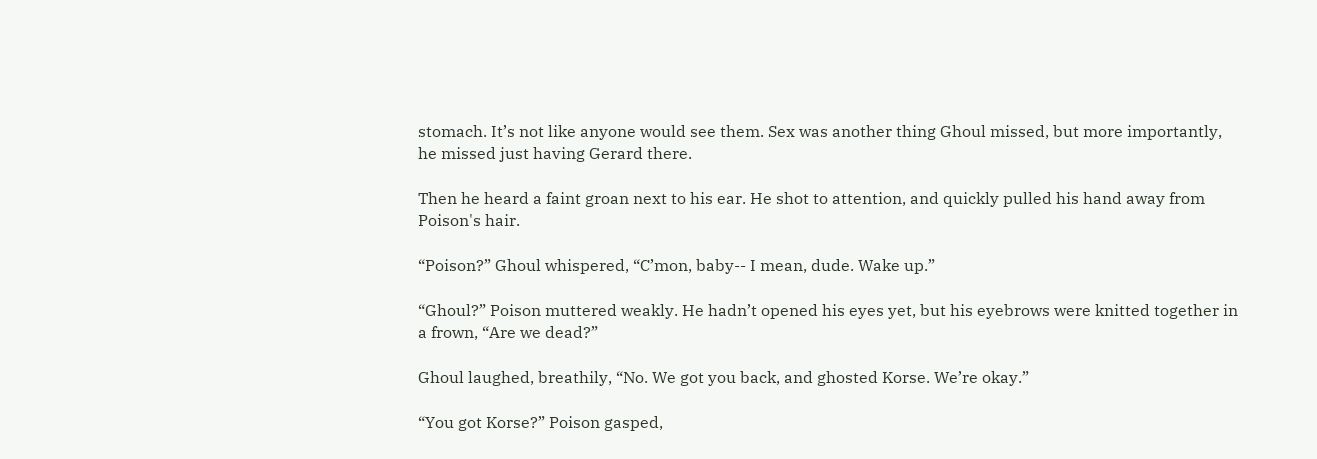stomach. It’s not like anyone would see them. Sex was another thing Ghoul missed, but more importantly, he missed just having Gerard there.

Then he heard a faint groan next to his ear. He shot to attention, and quickly pulled his hand away from Poison's hair.

“Poison?” Ghoul whispered, “C’mon, baby-- I mean, dude. Wake up.”

“Ghoul?” Poison muttered weakly. He hadn’t opened his eyes yet, but his eyebrows were knitted together in a frown, “Are we dead?”

Ghoul laughed, breathily, “No. We got you back, and ghosted Korse. We’re okay.”

“You got Korse?” Poison gasped,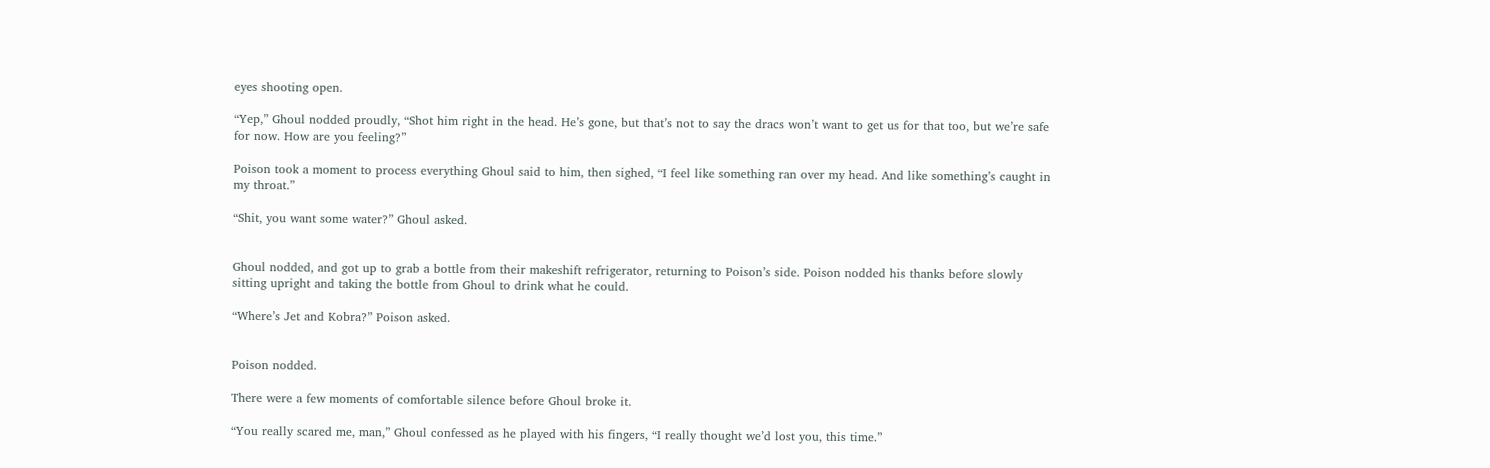eyes shooting open.

“Yep,” Ghoul nodded proudly, “Shot him right in the head. He’s gone, but that’s not to say the dracs won’t want to get us for that too, but we’re safe for now. How are you feeling?”

Poison took a moment to process everything Ghoul said to him, then sighed, “I feel like something ran over my head. And like something’s caught in my throat.”

“Shit, you want some water?” Ghoul asked.


Ghoul nodded, and got up to grab a bottle from their makeshift refrigerator, returning to Poison’s side. Poison nodded his thanks before slowly sitting upright and taking the bottle from Ghoul to drink what he could.

“Where’s Jet and Kobra?” Poison asked.


Poison nodded.

There were a few moments of comfortable silence before Ghoul broke it.

“You really scared me, man,” Ghoul confessed as he played with his fingers, “I really thought we’d lost you, this time.”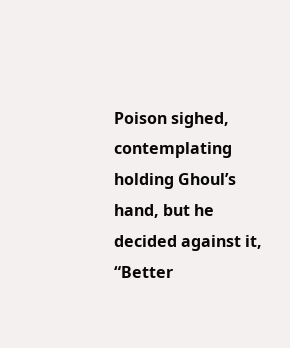Poison sighed, contemplating holding Ghoul’s hand, but he decided against it, “Better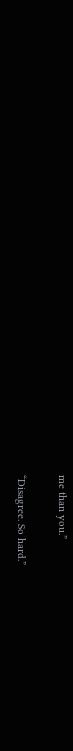me than you.”

“Disagree. So hard.”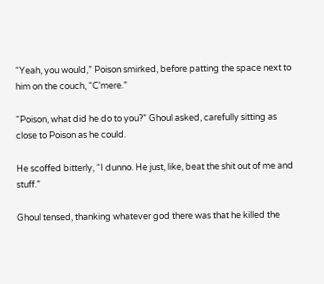“Yeah, you would,” Poison smirked, before patting the space next to him on the couch, “C’mere.”

“Poison, what did he do to you?” Ghoul asked, carefully sitting as close to Poison as he could.

He scoffed bitterly, “I dunno. He just, like, beat the shit out of me and stuff.”

Ghoul tensed, thanking whatever god there was that he killed the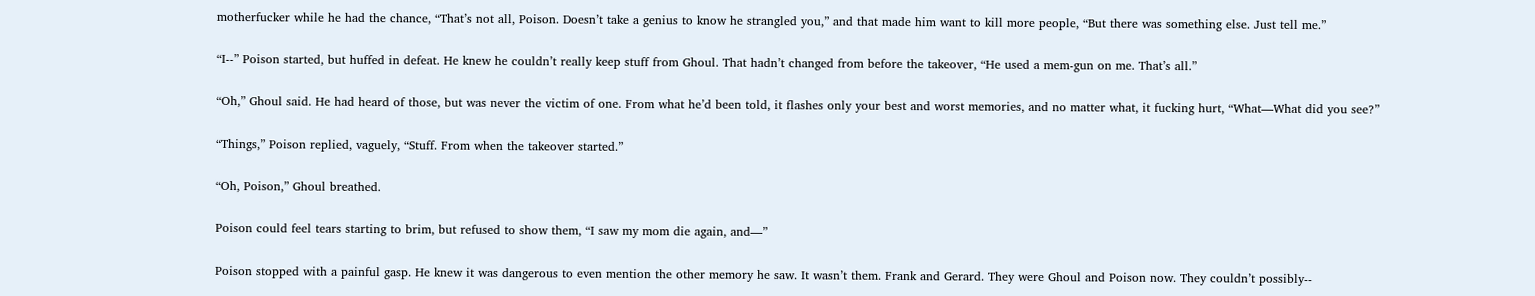motherfucker while he had the chance, “That’s not all, Poison. Doesn’t take a genius to know he strangled you,” and that made him want to kill more people, “But there was something else. Just tell me.”

“I--” Poison started, but huffed in defeat. He knew he couldn’t really keep stuff from Ghoul. That hadn’t changed from before the takeover, “He used a mem-gun on me. That’s all.”

“Oh,” Ghoul said. He had heard of those, but was never the victim of one. From what he’d been told, it flashes only your best and worst memories, and no matter what, it fucking hurt, “What—What did you see?”

“Things,” Poison replied, vaguely, “Stuff. From when the takeover started.”

“Oh, Poison,” Ghoul breathed.

Poison could feel tears starting to brim, but refused to show them, “I saw my mom die again, and—”

Poison stopped with a painful gasp. He knew it was dangerous to even mention the other memory he saw. It wasn’t them. Frank and Gerard. They were Ghoul and Poison now. They couldn’t possibly--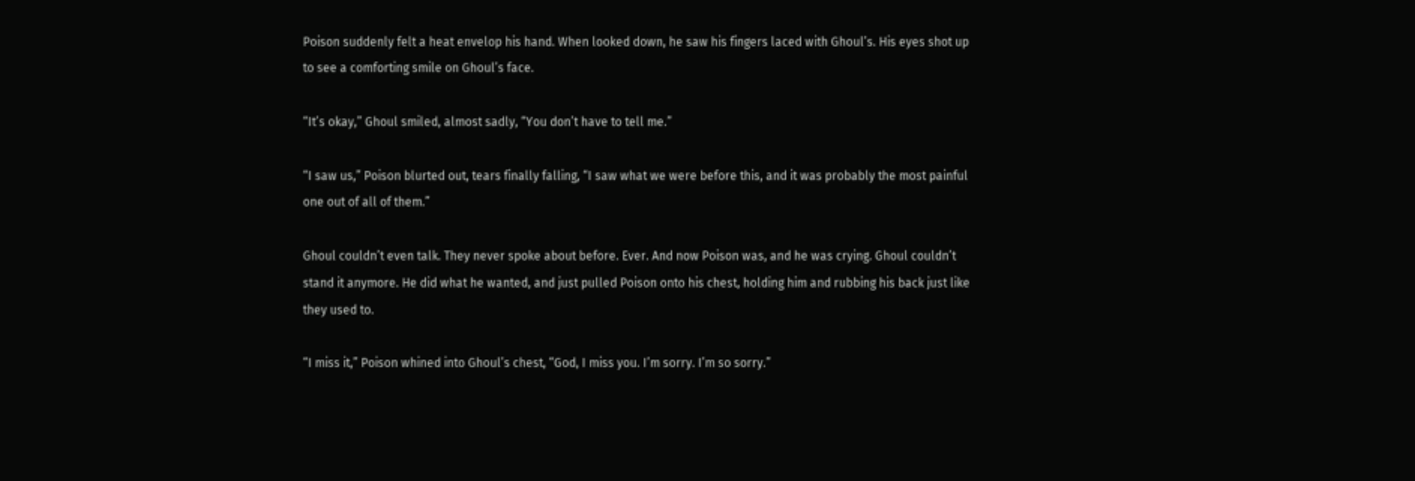Poison suddenly felt a heat envelop his hand. When looked down, he saw his fingers laced with Ghoul’s. His eyes shot up to see a comforting smile on Ghoul’s face.

“It’s okay,” Ghoul smiled, almost sadly, “You don’t have to tell me.”

“I saw us,” Poison blurted out, tears finally falling, “I saw what we were before this, and it was probably the most painful one out of all of them.”

Ghoul couldn’t even talk. They never spoke about before. Ever. And now Poison was, and he was crying. Ghoul couldn’t stand it anymore. He did what he wanted, and just pulled Poison onto his chest, holding him and rubbing his back just like they used to.

“I miss it,” Poison whined into Ghoul’s chest, “God, I miss you. I’m sorry. I’m so sorry.”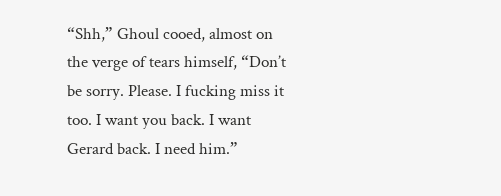“Shh,” Ghoul cooed, almost on the verge of tears himself, “Don’t be sorry. Please. I fucking miss it too. I want you back. I want Gerard back. I need him.”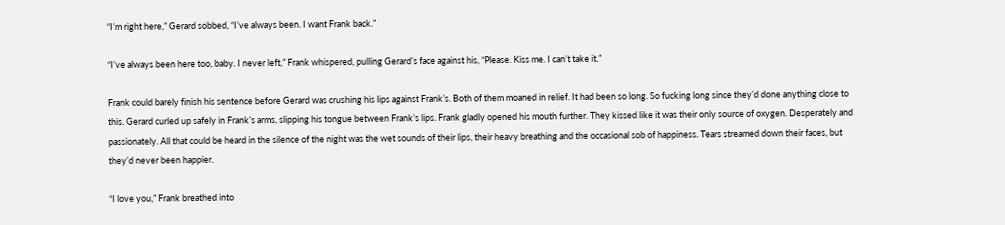“I’m right here,” Gerard sobbed, “I’ve always been. I want Frank back.”

“I’ve always been here too, baby. I never left,” Frank whispered, pulling Gerard’s face against his, “Please. Kiss me. I can’t take it.”

Frank could barely finish his sentence before Gerard was crushing his lips against Frank’s. Both of them moaned in relief. It had been so long. So fucking long since they’d done anything close to this. Gerard curled up safely in Frank’s arms, slipping his tongue between Frank’s lips. Frank gladly opened his mouth further. They kissed like it was their only source of oxygen. Desperately and passionately. All that could be heard in the silence of the night was the wet sounds of their lips, their heavy breathing and the occasional sob of happiness. Tears streamed down their faces, but they’d never been happier.

“I love you,” Frank breathed into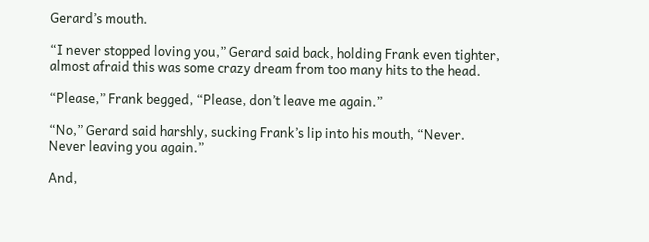Gerard’s mouth.

“I never stopped loving you,” Gerard said back, holding Frank even tighter, almost afraid this was some crazy dream from too many hits to the head.

“Please,” Frank begged, “Please, don’t leave me again.”

“No,” Gerard said harshly, sucking Frank’s lip into his mouth, “Never. Never leaving you again.”

And,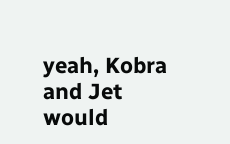yeah, Kobra and Jet would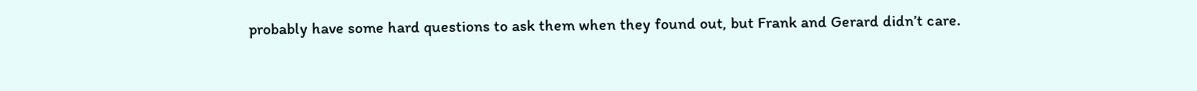probably have some hard questions to ask them when they found out, but Frank and Gerard didn’t care.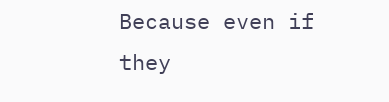Because even if they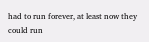had to run forever, at least now they could run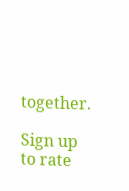together.

Sign up to rate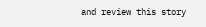and review this story